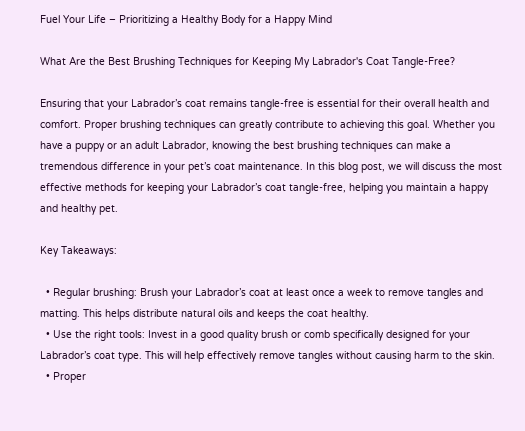Fuel Your Life – Prioritizing a Healthy Body for a Happy Mind

What Are the Best Brushing Techniques for Keeping My Labrador's Coat Tangle-Free?

Ensuring that your Labrador’s coat remains tangle-free is essential for their overall health and comfort. Proper brushing techniques can greatly contribute to achieving this goal. Whether you have a puppy or an adult Labrador, knowing the best brushing techniques can make a tremendous difference in your pet’s coat maintenance. In this blog post, we will discuss the most effective methods for keeping your Labrador’s coat tangle-free, helping you maintain a happy and healthy pet.

Key Takeaways:

  • Regular brushing: Brush your Labrador’s coat at least once a week to remove tangles and matting. This helps distribute natural oils and keeps the coat healthy.
  • Use the right tools: Invest in a good quality brush or comb specifically designed for your Labrador’s coat type. This will help effectively remove tangles without causing harm to the skin.
  • Proper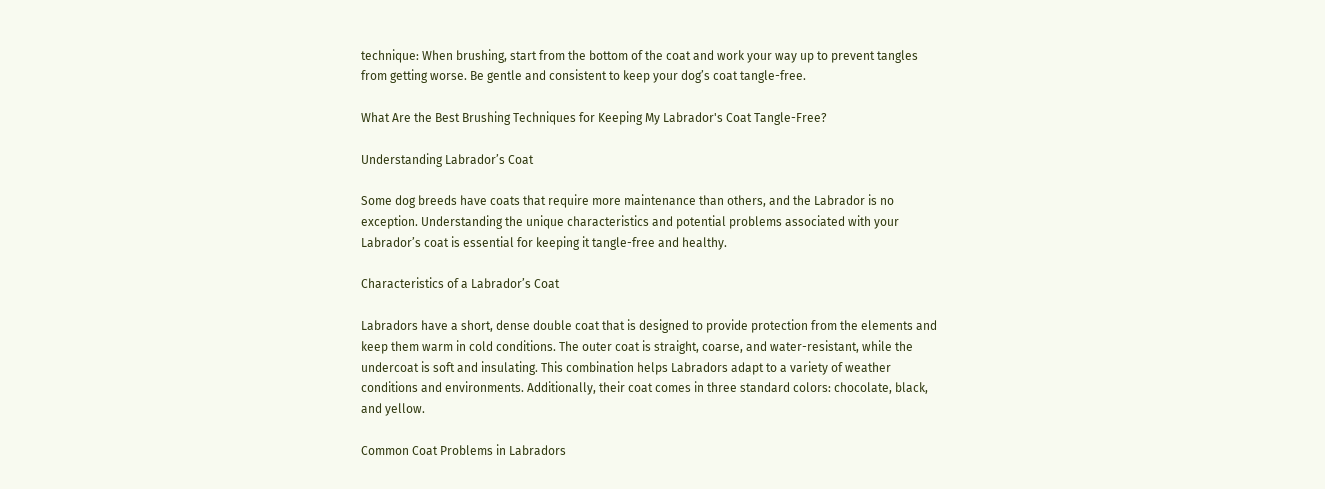technique: When brushing, start from the bottom of the coat and work your way up to prevent tangles from getting worse. Be gentle and consistent to keep your dog’s coat tangle-free.

What Are the Best Brushing Techniques for Keeping My Labrador's Coat Tangle-Free?

Understanding Labrador’s Coat

Some dog breeds have coats that require more maintenance than others, and the Labrador is no exception. Understanding the unique characteristics and potential problems associated with your Labrador’s coat is essential for keeping it tangle-free and healthy.

Characteristics of a Labrador’s Coat

Labradors have a short, dense double coat that is designed to provide protection from the elements and keep them warm in cold conditions. The outer coat is straight, coarse, and water-resistant, while the undercoat is soft and insulating. This combination helps Labradors adapt to a variety of weather conditions and environments. Additionally, their coat comes in three standard colors: chocolate, black, and yellow.

Common Coat Problems in Labradors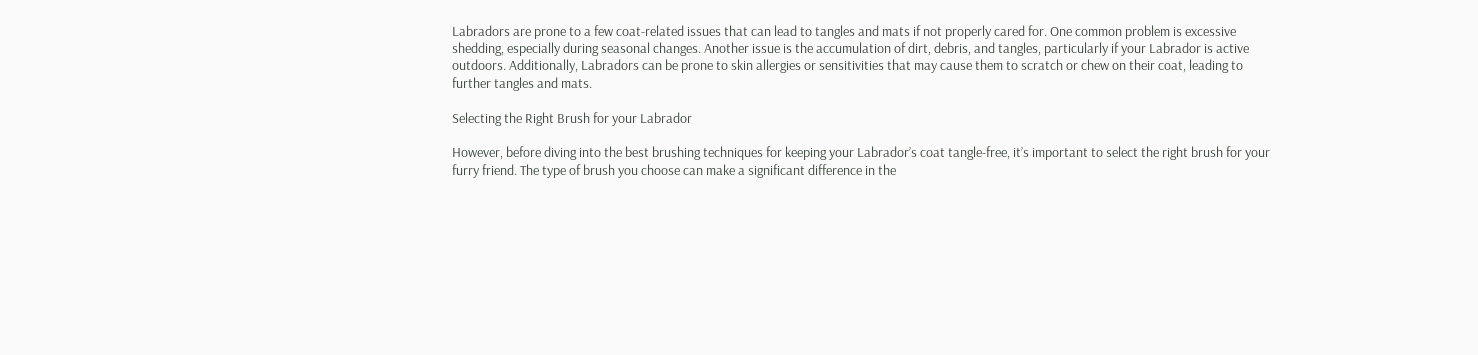Labradors are prone to a few coat-related issues that can lead to tangles and mats if not properly cared for. One common problem is excessive shedding, especially during seasonal changes. Another issue is the accumulation of dirt, debris, and tangles, particularly if your Labrador is active outdoors. Additionally, Labradors can be prone to skin allergies or sensitivities that may cause them to scratch or chew on their coat, leading to further tangles and mats.

Selecting the Right Brush for your Labrador

However, before diving into the best brushing techniques for keeping your Labrador’s coat tangle-free, it’s important to select the right brush for your furry friend. The type of brush you choose can make a significant difference in the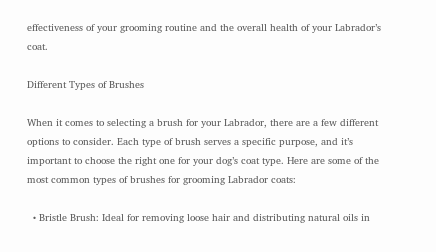effectiveness of your grooming routine and the overall health of your Labrador’s coat.

Different Types of Brushes

When it comes to selecting a brush for your Labrador, there are a few different options to consider. Each type of brush serves a specific purpose, and it’s important to choose the right one for your dog’s coat type. Here are some of the most common types of brushes for grooming Labrador coats:

  • Bristle Brush: Ideal for removing loose hair and distributing natural oils in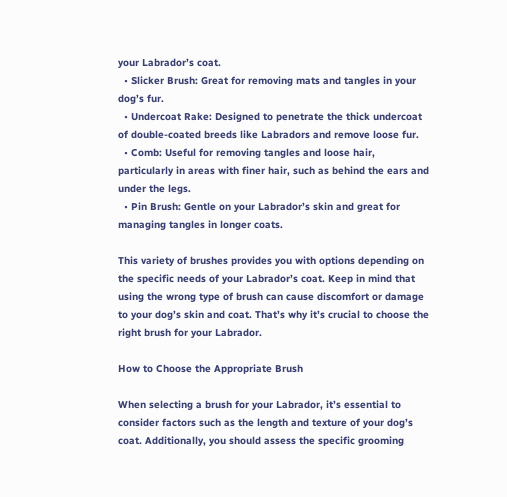your Labrador’s coat.
  • Slicker Brush: Great for removing mats and tangles in your dog’s fur.
  • Undercoat Rake: Designed to penetrate the thick undercoat of double-coated breeds like Labradors and remove loose fur.
  • Comb: Useful for removing tangles and loose hair, particularly in areas with finer hair, such as behind the ears and under the legs.
  • Pin Brush: Gentle on your Labrador’s skin and great for managing tangles in longer coats.

This variety of brushes provides you with options depending on the specific needs of your Labrador’s coat. Keep in mind that using the wrong type of brush can cause discomfort or damage to your dog’s skin and coat. That’s why it’s crucial to choose the right brush for your Labrador.

How to Choose the Appropriate Brush

When selecting a brush for your Labrador, it’s essential to consider factors such as the length and texture of your dog’s coat. Additionally, you should assess the specific grooming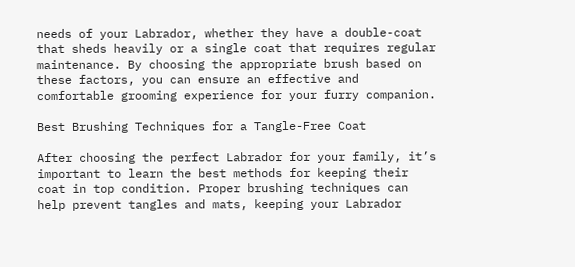needs of your Labrador, whether they have a double-coat that sheds heavily or a single coat that requires regular maintenance. By choosing the appropriate brush based on these factors, you can ensure an effective and comfortable grooming experience for your furry companion.

Best Brushing Techniques for a Tangle-Free Coat

After choosing the perfect Labrador for your family, it’s important to learn the best methods for keeping their coat in top condition. Proper brushing techniques can help prevent tangles and mats, keeping your Labrador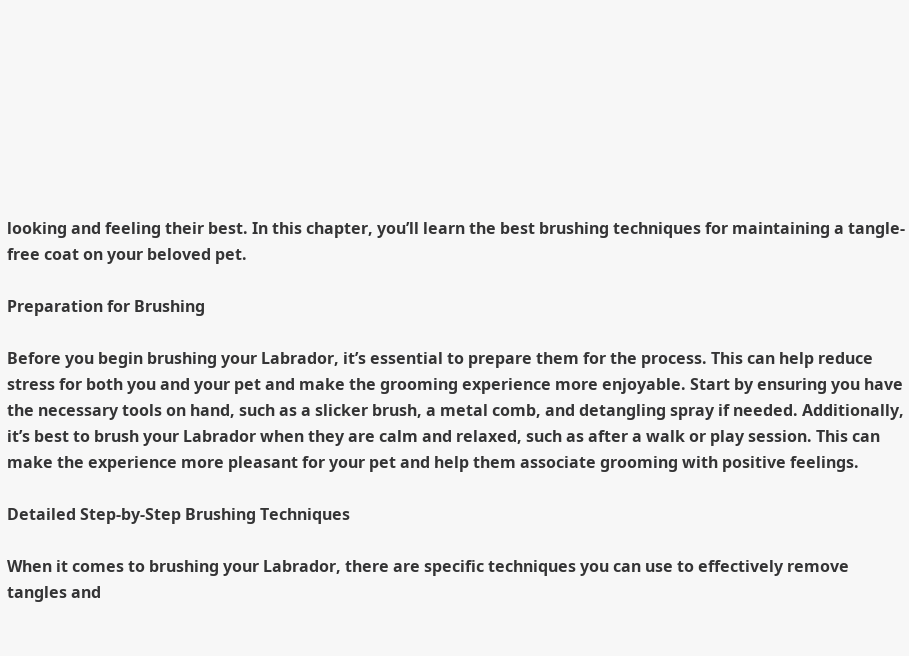looking and feeling their best. In this chapter, you’ll learn the best brushing techniques for maintaining a tangle-free coat on your beloved pet.

Preparation for Brushing

Before you begin brushing your Labrador, it’s essential to prepare them for the process. This can help reduce stress for both you and your pet and make the grooming experience more enjoyable. Start by ensuring you have the necessary tools on hand, such as a slicker brush, a metal comb, and detangling spray if needed. Additionally, it’s best to brush your Labrador when they are calm and relaxed, such as after a walk or play session. This can make the experience more pleasant for your pet and help them associate grooming with positive feelings.

Detailed Step-by-Step Brushing Techniques

When it comes to brushing your Labrador, there are specific techniques you can use to effectively remove tangles and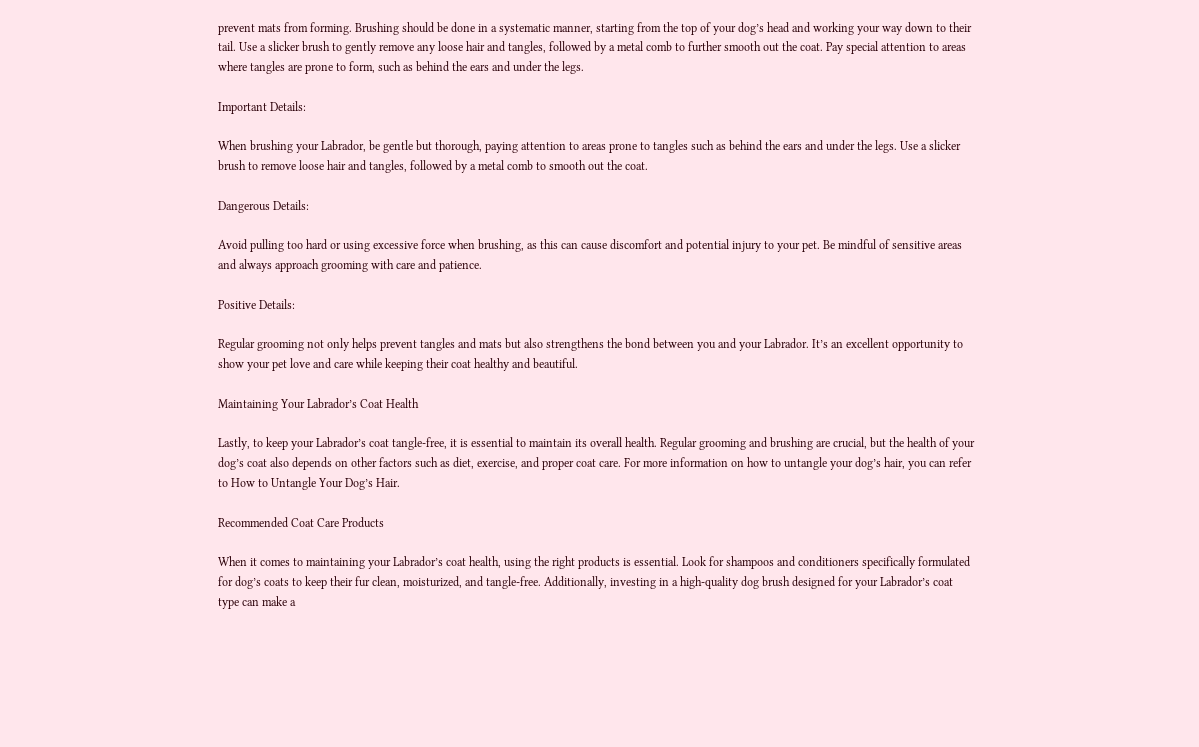prevent mats from forming. Brushing should be done in a systematic manner, starting from the top of your dog’s head and working your way down to their tail. Use a slicker brush to gently remove any loose hair and tangles, followed by a metal comb to further smooth out the coat. Pay special attention to areas where tangles are prone to form, such as behind the ears and under the legs.

Important Details:

When brushing your Labrador, be gentle but thorough, paying attention to areas prone to tangles such as behind the ears and under the legs. Use a slicker brush to remove loose hair and tangles, followed by a metal comb to smooth out the coat.

Dangerous Details:

Avoid pulling too hard or using excessive force when brushing, as this can cause discomfort and potential injury to your pet. Be mindful of sensitive areas and always approach grooming with care and patience.

Positive Details:

Regular grooming not only helps prevent tangles and mats but also strengthens the bond between you and your Labrador. It’s an excellent opportunity to show your pet love and care while keeping their coat healthy and beautiful.

Maintaining Your Labrador’s Coat Health

Lastly, to keep your Labrador’s coat tangle-free, it is essential to maintain its overall health. Regular grooming and brushing are crucial, but the health of your dog’s coat also depends on other factors such as diet, exercise, and proper coat care. For more information on how to untangle your dog’s hair, you can refer to How to Untangle Your Dog’s Hair.

Recommended Coat Care Products

When it comes to maintaining your Labrador’s coat health, using the right products is essential. Look for shampoos and conditioners specifically formulated for dog’s coats to keep their fur clean, moisturized, and tangle-free. Additionally, investing in a high-quality dog brush designed for your Labrador’s coat type can make a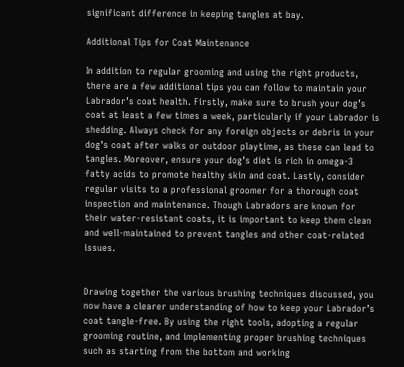significant difference in keeping tangles at bay.

Additional Tips for Coat Maintenance

In addition to regular grooming and using the right products, there are a few additional tips you can follow to maintain your Labrador’s coat health. Firstly, make sure to brush your dog’s coat at least a few times a week, particularly if your Labrador is shedding. Always check for any foreign objects or debris in your dog’s coat after walks or outdoor playtime, as these can lead to tangles. Moreover, ensure your dog’s diet is rich in omega-3 fatty acids to promote healthy skin and coat. Lastly, consider regular visits to a professional groomer for a thorough coat inspection and maintenance. Though Labradors are known for their water-resistant coats, it is important to keep them clean and well-maintained to prevent tangles and other coat-related issues.


Drawing together the various brushing techniques discussed, you now have a clearer understanding of how to keep your Labrador’s coat tangle-free. By using the right tools, adopting a regular grooming routine, and implementing proper brushing techniques such as starting from the bottom and working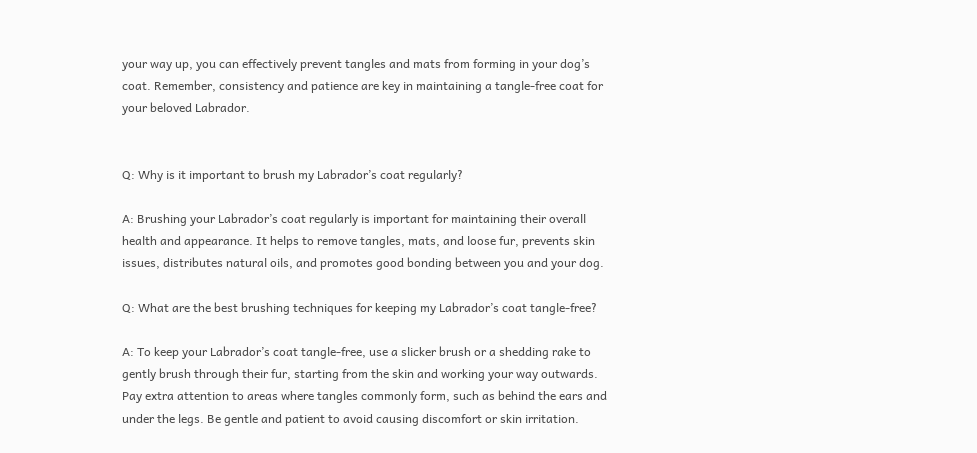your way up, you can effectively prevent tangles and mats from forming in your dog’s coat. Remember, consistency and patience are key in maintaining a tangle-free coat for your beloved Labrador.


Q: Why is it important to brush my Labrador’s coat regularly?

A: Brushing your Labrador’s coat regularly is important for maintaining their overall health and appearance. It helps to remove tangles, mats, and loose fur, prevents skin issues, distributes natural oils, and promotes good bonding between you and your dog.

Q: What are the best brushing techniques for keeping my Labrador’s coat tangle-free?

A: To keep your Labrador’s coat tangle-free, use a slicker brush or a shedding rake to gently brush through their fur, starting from the skin and working your way outwards. Pay extra attention to areas where tangles commonly form, such as behind the ears and under the legs. Be gentle and patient to avoid causing discomfort or skin irritation.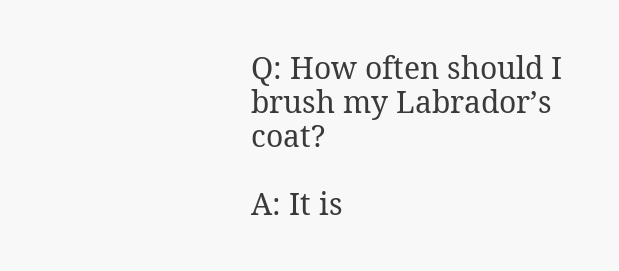Q: How often should I brush my Labrador’s coat?

A: It is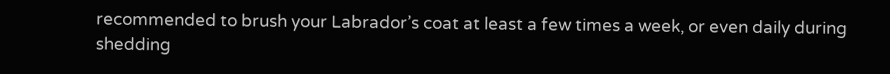recommended to brush your Labrador’s coat at least a few times a week, or even daily during shedding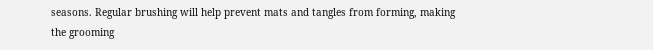seasons. Regular brushing will help prevent mats and tangles from forming, making the grooming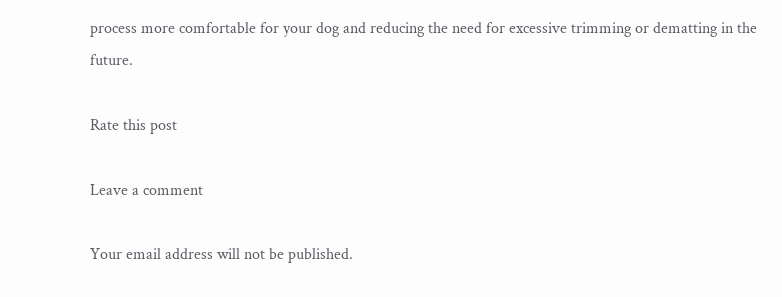process more comfortable for your dog and reducing the need for excessive trimming or dematting in the future.

Rate this post

Leave a comment

Your email address will not be published.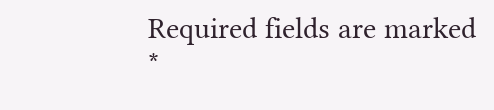Required fields are marked *